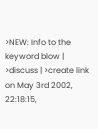>NEW: Info to the keyword blow | >discuss | >create link
on May 3rd 2002, 22:18:15,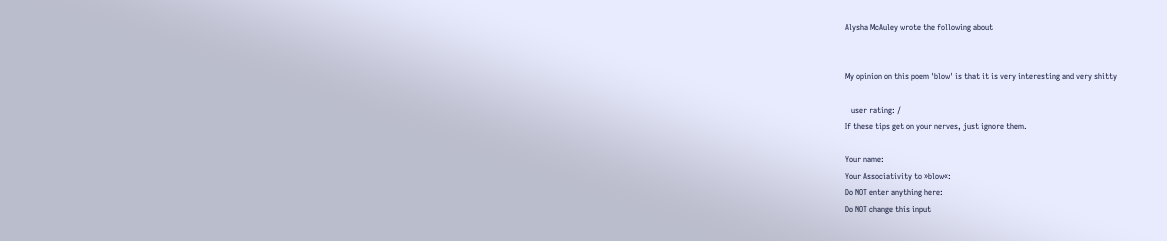Alysha McAuley wrote the following about


My opinion on this poem 'blow' is that it is very interesting and very shitty

   user rating: /
If these tips get on your nerves, just ignore them.

Your name:
Your Associativity to »blow«:
Do NOT enter anything here:
Do NOT change this input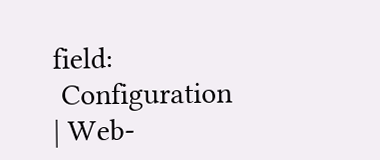field:
 Configuration | Web-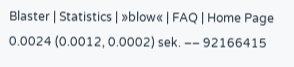Blaster | Statistics | »blow« | FAQ | Home Page
0.0024 (0.0012, 0.0002) sek. –– 92166415